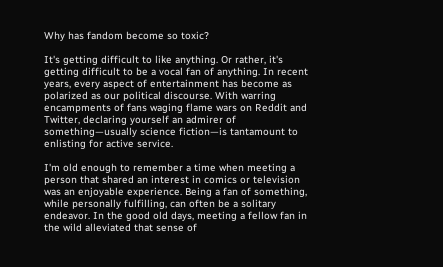Why has fandom become so toxic?

It's getting difficult to like anything. Or rather, it's getting difficult to be a vocal fan of anything. In recent years, every aspect of entertainment has become as polarized as our political discourse. With warring encampments of fans waging flame wars on Reddit and Twitter, declaring yourself an admirer of something—usually science fiction—is tantamount to enlisting for active service.

I'm old enough to remember a time when meeting a person that shared an interest in comics or television was an enjoyable experience. Being a fan of something, while personally fulfilling, can often be a solitary endeavor. In the good old days, meeting a fellow fan in the wild alleviated that sense of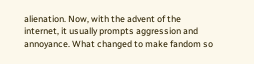alienation. Now, with the advent of the internet, it usually prompts aggression and annoyance. What changed to make fandom so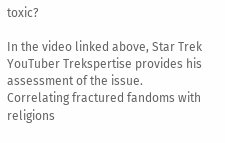toxic?

In the video linked above, Star Trek YouTuber Trekspertise provides his assessment of the issue. Correlating fractured fandoms with religions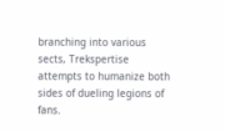branching into various sects, Trekspertise attempts to humanize both sides of dueling legions of fans.